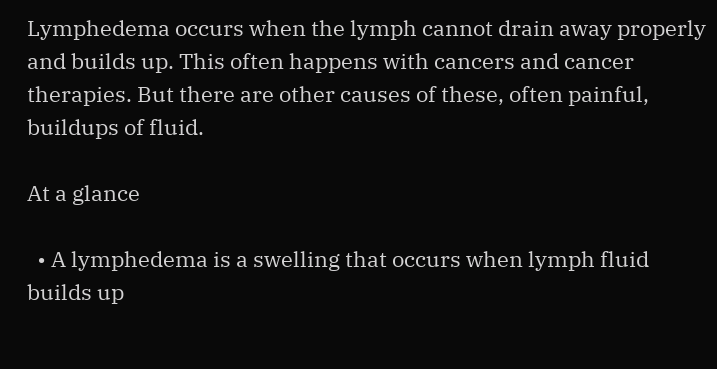Lymphedema occurs when the lymph cannot drain away properly and builds up. This often happens with cancers and cancer therapies. But there are other causes of these, often painful, buildups of fluid.

At a glance

  • A lymphedema is a swelling that occurs when lymph fluid builds up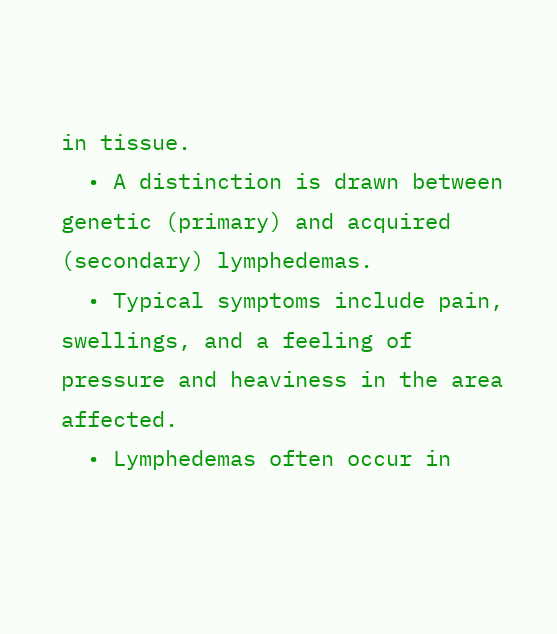in tissue.
  • A distinction is drawn between genetic (primary) and acquired (secondary) lymphedemas.
  • Typical symptoms include pain, swellings, and a feeling of pressure and heaviness in the area affected.
  • Lymphedemas often occur in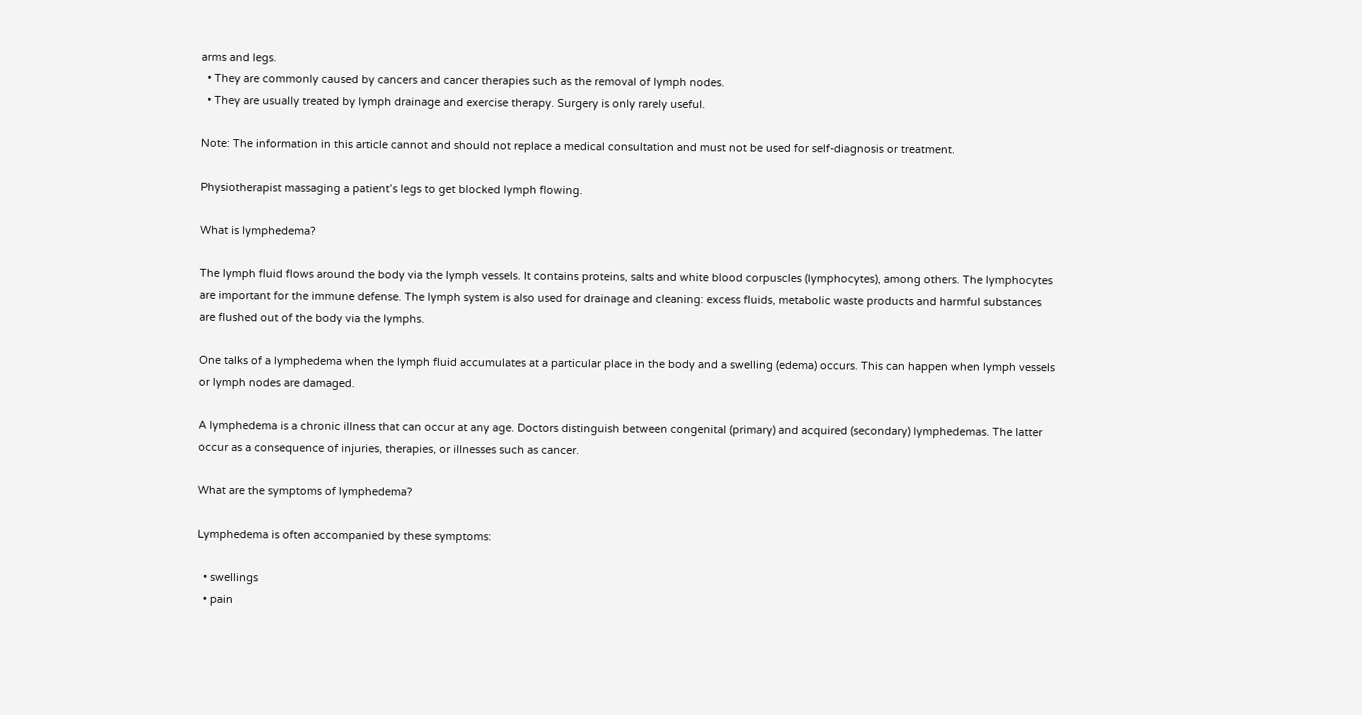arms and legs.
  • They are commonly caused by cancers and cancer therapies such as the removal of lymph nodes.
  • They are usually treated by lymph drainage and exercise therapy. Surgery is only rarely useful.

Note: The information in this article cannot and should not replace a medical consultation and must not be used for self-diagnosis or treatment.

Physiotherapist massaging a patient’s legs to get blocked lymph flowing.

What is lymphedema?

The lymph fluid flows around the body via the lymph vessels. It contains proteins, salts and white blood corpuscles (lymphocytes), among others. The lymphocytes are important for the immune defense. The lymph system is also used for drainage and cleaning: excess fluids, metabolic waste products and harmful substances are flushed out of the body via the lymphs.

One talks of a lymphedema when the lymph fluid accumulates at a particular place in the body and a swelling (edema) occurs. This can happen when lymph vessels or lymph nodes are damaged.

A lymphedema is a chronic illness that can occur at any age. Doctors distinguish between congenital (primary) and acquired (secondary) lymphedemas. The latter occur as a consequence of injuries, therapies, or illnesses such as cancer.

What are the symptoms of lymphedema?

Lymphedema is often accompanied by these symptoms:

  • swellings
  • pain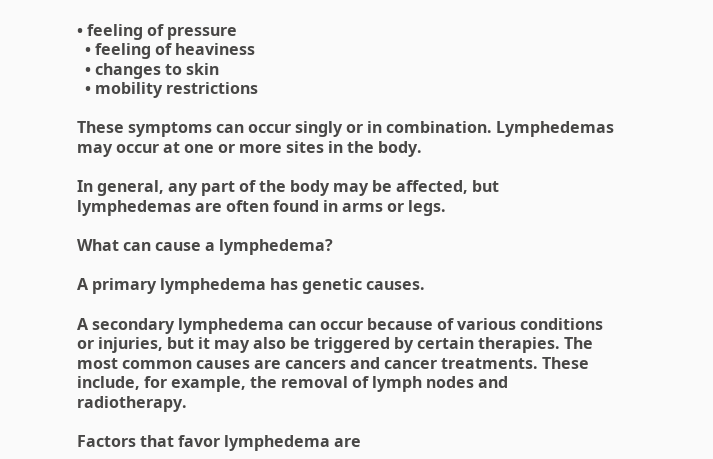• feeling of pressure
  • feeling of heaviness
  • changes to skin
  • mobility restrictions

These symptoms can occur singly or in combination. Lymphedemas may occur at one or more sites in the body.

In general, any part of the body may be affected, but lymphedemas are often found in arms or legs.

What can cause a lymphedema?

A primary lymphedema has genetic causes.

A secondary lymphedema can occur because of various conditions or injuries, but it may also be triggered by certain therapies. The most common causes are cancers and cancer treatments. These include, for example, the removal of lymph nodes and radiotherapy.

Factors that favor lymphedema are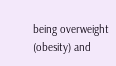being overweight (obesity) and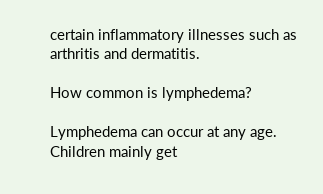certain inflammatory illnesses such as arthritis and dermatitis.

How common is lymphedema?

Lymphedema can occur at any age. Children mainly get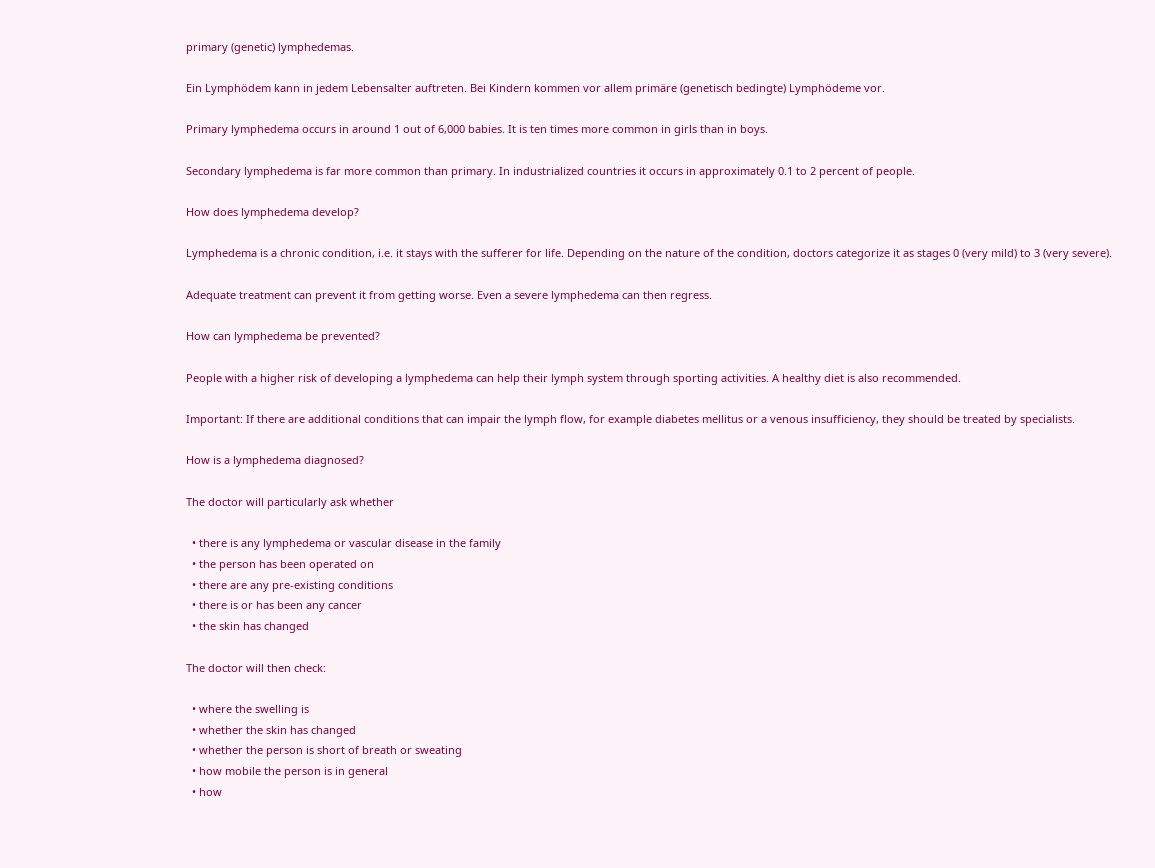primary (genetic) lymphedemas.

Ein Lymphödem kann in jedem Lebensalter auftreten. Bei Kindern kommen vor allem primäre (genetisch bedingte) Lymphödeme vor.

Primary lymphedema occurs in around 1 out of 6,000 babies. It is ten times more common in girls than in boys.

Secondary lymphedema is far more common than primary. In industrialized countries it occurs in approximately 0.1 to 2 percent of people.

How does lymphedema develop?

Lymphedema is a chronic condition, i.e. it stays with the sufferer for life. Depending on the nature of the condition, doctors categorize it as stages 0 (very mild) to 3 (very severe).

Adequate treatment can prevent it from getting worse. Even a severe lymphedema can then regress.

How can lymphedema be prevented?

People with a higher risk of developing a lymphedema can help their lymph system through sporting activities. A healthy diet is also recommended.

Important: If there are additional conditions that can impair the lymph flow, for example diabetes mellitus or a venous insufficiency, they should be treated by specialists.

How is a lymphedema diagnosed?

The doctor will particularly ask whether

  • there is any lymphedema or vascular disease in the family
  • the person has been operated on
  • there are any pre-existing conditions
  • there is or has been any cancer
  • the skin has changed

The doctor will then check:

  • where the swelling is
  • whether the skin has changed
  • whether the person is short of breath or sweating
  • how mobile the person is in general
  • how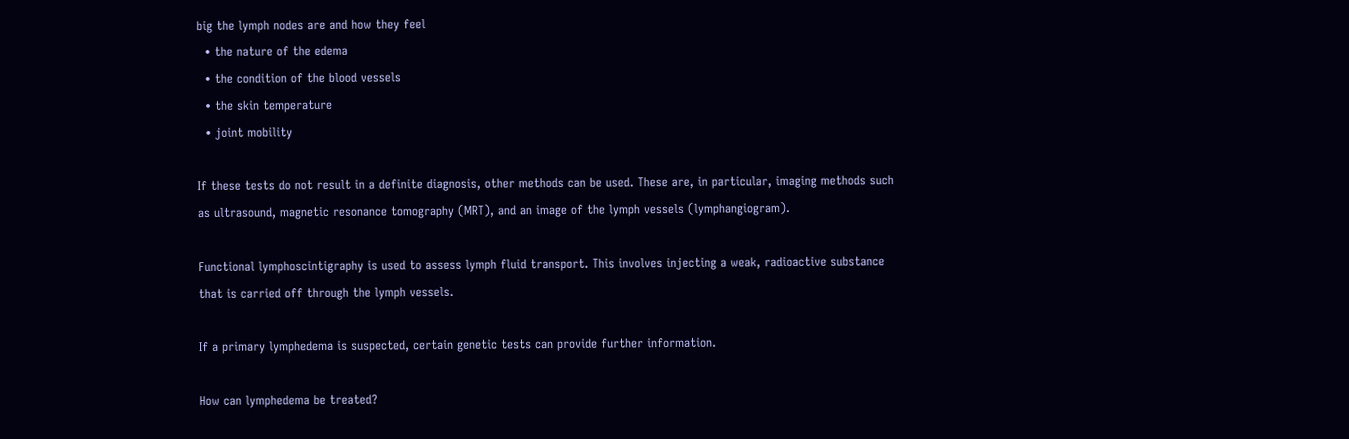big the lymph nodes are and how they feel
  • the nature of the edema
  • the condition of the blood vessels
  • the skin temperature
  • joint mobility

If these tests do not result in a definite diagnosis, other methods can be used. These are, in particular, imaging methods such as ultrasound, magnetic resonance tomography (MRT), and an image of the lymph vessels (lymphangiogram).

Functional lymphoscintigraphy is used to assess lymph fluid transport. This involves injecting a weak, radioactive substance that is carried off through the lymph vessels.

If a primary lymphedema is suspected, certain genetic tests can provide further information.

How can lymphedema be treated?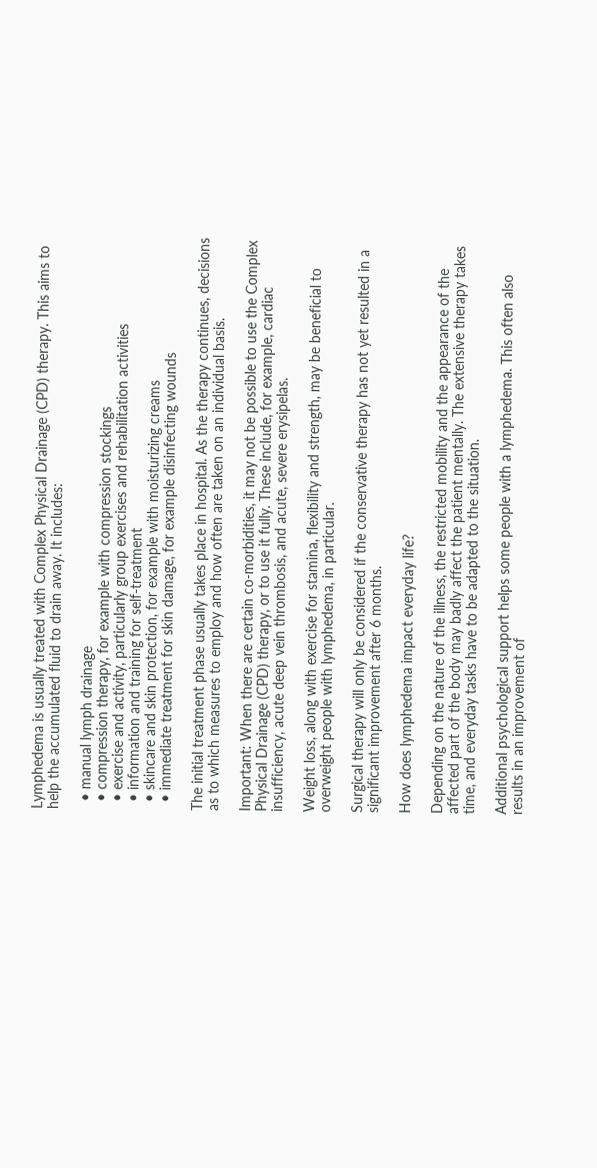Lymphedema is usually treated with Complex Physical Drainage (CPD) therapy. This aims to help the accumulated fluid to drain away. It includes:

  • manual lymph drainage
  • compression therapy, for example with compression stockings
  • exercise and activity, particularly group exercises and rehabilitation activities
  • information and training for self-treatment
  • skincare and skin protection, for example with moisturizing creams
  • immediate treatment for skin damage, for example disinfecting wounds

The initial treatment phase usually takes place in hospital. As the therapy continues, decisions as to which measures to employ and how often are taken on an individual basis.

Important: When there are certain co-morbidities, it may not be possible to use the Complex Physical Drainage (CPD) therapy, or to use it fully. These include, for example, cardiac insufficiency, acute deep vein thrombosis, and acute, severe erysipelas.

Weight loss, along with exercise for stamina, flexibility and strength, may be beneficial to overweight people with lymphedema, in particular.

Surgical therapy will only be considered if the conservative therapy has not yet resulted in a significant improvement after 6 months.

How does lymphedema impact everyday life?

Depending on the nature of the illness, the restricted mobility and the appearance of the affected part of the body may badly affect the patient mentally. The extensive therapy takes time, and everyday tasks have to be adapted to the situation.

Additional psychological support helps some people with a lymphedema. This often also results in an improvement of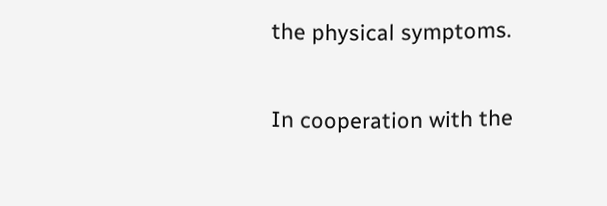the physical symptoms.

In cooperation with the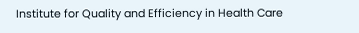Institute for Quality and Efficiency in Health Care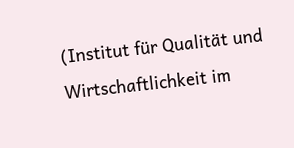(Institut für Qualität und Wirtschaftlichkeit im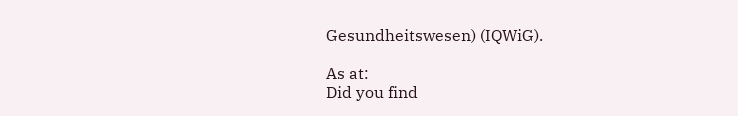Gesundheitswesen) (IQWiG).

As at:
Did you find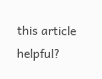this article helpful?